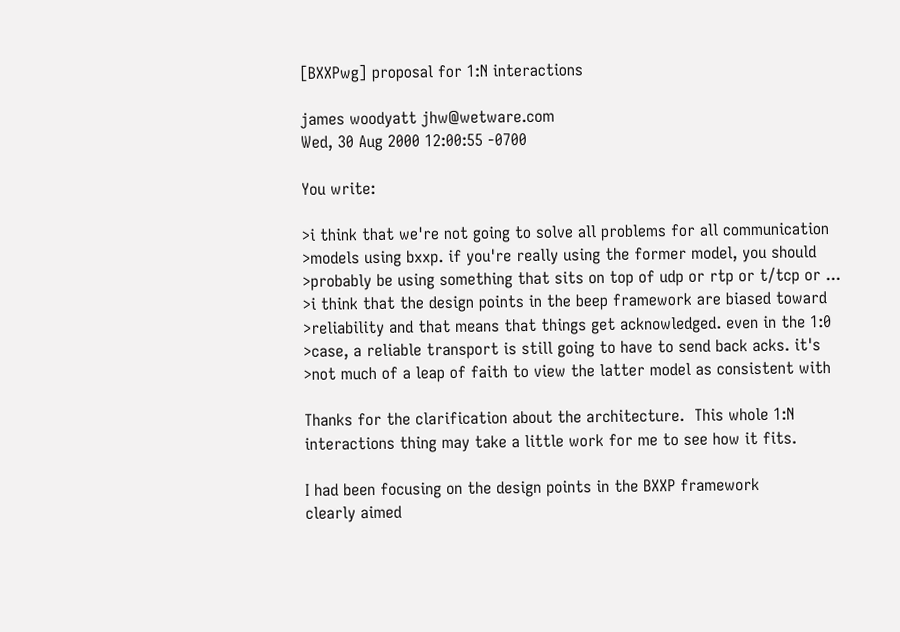[BXXPwg] proposal for 1:N interactions

james woodyatt jhw@wetware.com
Wed, 30 Aug 2000 12:00:55 -0700

You write:

>i think that we're not going to solve all problems for all communication
>models using bxxp. if you're really using the former model, you should
>probably be using something that sits on top of udp or rtp or t/tcp or ...
>i think that the design points in the beep framework are biased toward
>reliability and that means that things get acknowledged. even in the 1:0
>case, a reliable transport is still going to have to send back acks. it's
>not much of a leap of faith to view the latter model as consistent with

Thanks for the clarification about the architecture.  This whole 1:N
interactions thing may take a little work for me to see how it fits.

I had been focusing on the design points in the BXXP framework
clearly aimed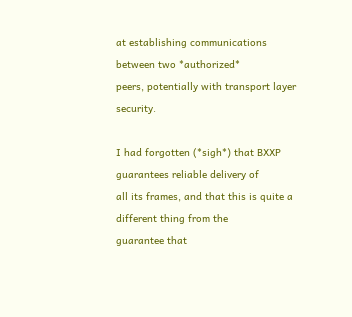at establishing communications between two *authorized*
peers, potentially with transport layer security.

I had forgotten (*sigh*) that BXXP guarantees reliable delivery of
all its frames, and that this is quite a different thing from the
guarantee that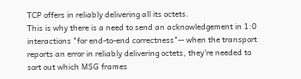TCP offers in reliably delivering all its octets.
This is why there is a need to send an acknowledgement in 1:0
interactions "for end-to-end correctness"-- when the transport
reports an error in reliably delivering octets, they're needed to
sort out which MSG frames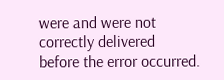were and were not correctly delivered
before the error occurred.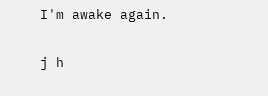I'm awake again.

j h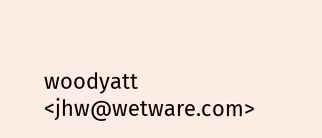woodyatt <jhw@wetware.com>